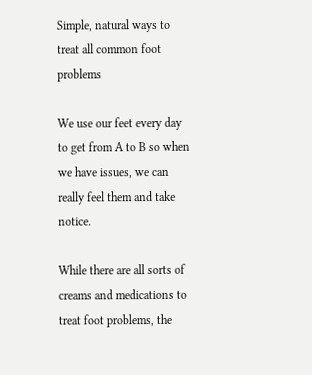Simple, natural ways to treat all common foot problems

We use our feet every day to get from A to B so when we have issues, we can really feel them and take notice.

While there are all sorts of creams and medications to treat foot problems, the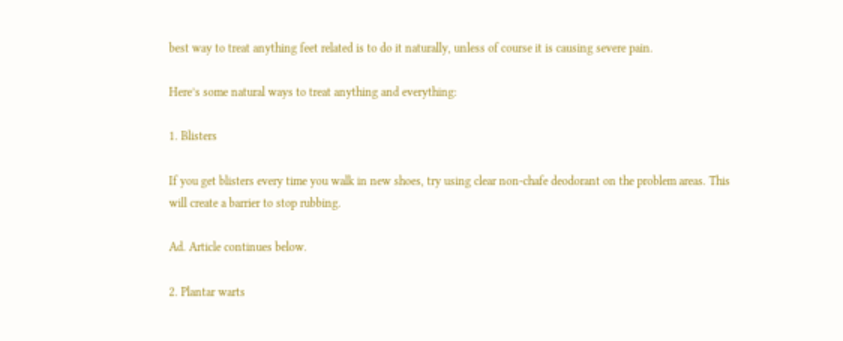best way to treat anything feet related is to do it naturally, unless of course it is causing severe pain.

Here’s some natural ways to treat anything and everything:

1. Blisters

If you get blisters every time you walk in new shoes, try using clear non-chafe deodorant on the problem areas. This will create a barrier to stop rubbing.

Ad. Article continues below.

2. Plantar warts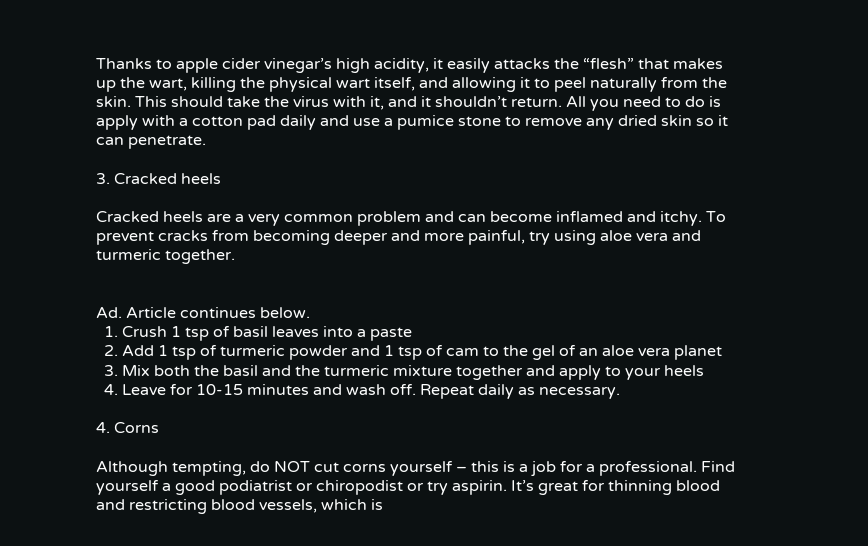Thanks to apple cider vinegar’s high acidity, it easily attacks the “flesh” that makes up the wart, killing the physical wart itself, and allowing it to peel naturally from the skin. This should take the virus with it, and it shouldn’t return. All you need to do is apply with a cotton pad daily and use a pumice stone to remove any dried skin so it can penetrate.

3. Cracked heels

Cracked heels are a very common problem and can become inflamed and itchy. To prevent cracks from becoming deeper and more painful, try using aloe vera and turmeric together.


Ad. Article continues below.
  1. Crush 1 tsp of basil leaves into a paste
  2. Add 1 tsp of turmeric powder and 1 tsp of cam to the gel of an aloe vera planet
  3. Mix both the basil and the turmeric mixture together and apply to your heels
  4. Leave for 10-15 minutes and wash off. Repeat daily as necessary.

4. Corns

Although tempting, do NOT cut corns yourself – this is a job for a professional. Find yourself a good podiatrist or chiropodist or try aspirin. It’s great for thinning blood and restricting blood vessels, which is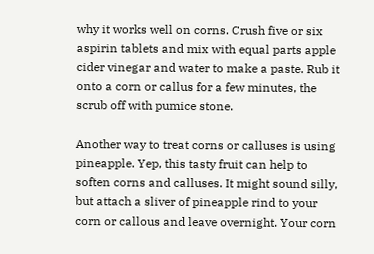why it works well on corns. Crush five or six aspirin tablets and mix with equal parts apple cider vinegar and water to make a paste. Rub it onto a corn or callus for a few minutes, the scrub off with pumice stone.

Another way to treat corns or calluses is using pineapple. Yep, this tasty fruit can help to soften corns and calluses. It might sound silly, but attach a sliver of pineapple rind to your corn or callous and leave overnight. Your corn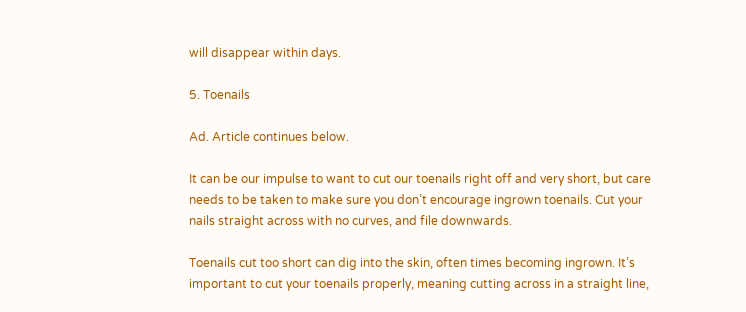will disappear within days.

5. Toenails

Ad. Article continues below.

It can be our impulse to want to cut our toenails right off and very short, but care needs to be taken to make sure you don’t encourage ingrown toenails. Cut your nails straight across with no curves, and file downwards.

Toenails cut too short can dig into the skin, often times becoming ingrown. It’s important to cut your toenails properly, meaning cutting across in a straight line,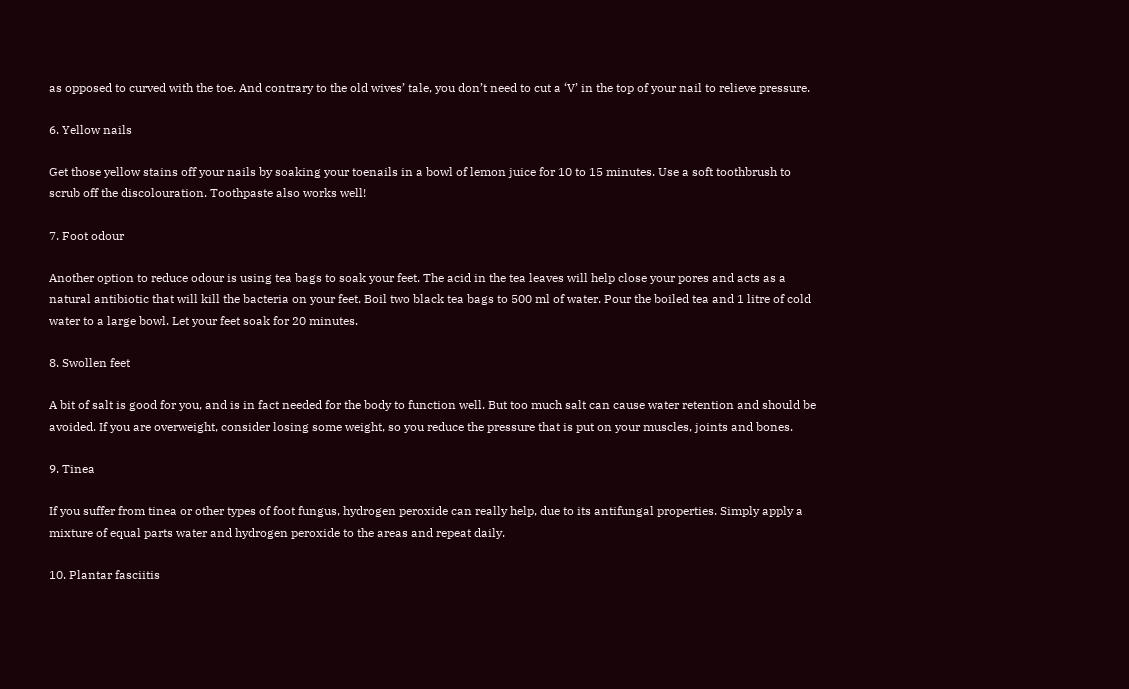as opposed to curved with the toe. And contrary to the old wives’ tale, you don’t need to cut a ‘V’ in the top of your nail to relieve pressure.

6. Yellow nails

Get those yellow stains off your nails by soaking your toenails in a bowl of lemon juice for 10 to 15 minutes. Use a soft toothbrush to scrub off the discolouration. Toothpaste also works well!

7. Foot odour

Another option to reduce odour is using tea bags to soak your feet. The acid in the tea leaves will help close your pores and acts as a natural antibiotic that will kill the bacteria on your feet. Boil two black tea bags to 500 ml of water. Pour the boiled tea and 1 litre of cold water to a large bowl. Let your feet soak for 20 minutes.

8. Swollen feet

A bit of salt is good for you, and is in fact needed for the body to function well. But too much salt can cause water retention and should be avoided. If you are overweight, consider losing some weight, so you reduce the pressure that is put on your muscles, joints and bones.

9. Tinea

If you suffer from tinea or other types of foot fungus, hydrogen peroxide can really help, due to its antifungal properties. Simply apply a mixture of equal parts water and hydrogen peroxide to the areas and repeat daily.

10. Plantar fasciitis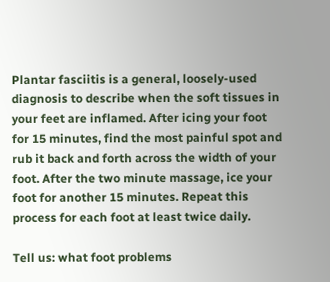Plantar fasciitis is a general, loosely-used diagnosis to describe when the soft tissues in your feet are inflamed. After icing your foot for 15 minutes, find the most painful spot and rub it back and forth across the width of your foot. After the two minute massage, ice your foot for another 15 minutes. Repeat this process for each foot at least twice daily.

Tell us: what foot problems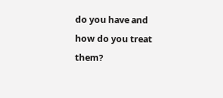do you have and how do you treat them?